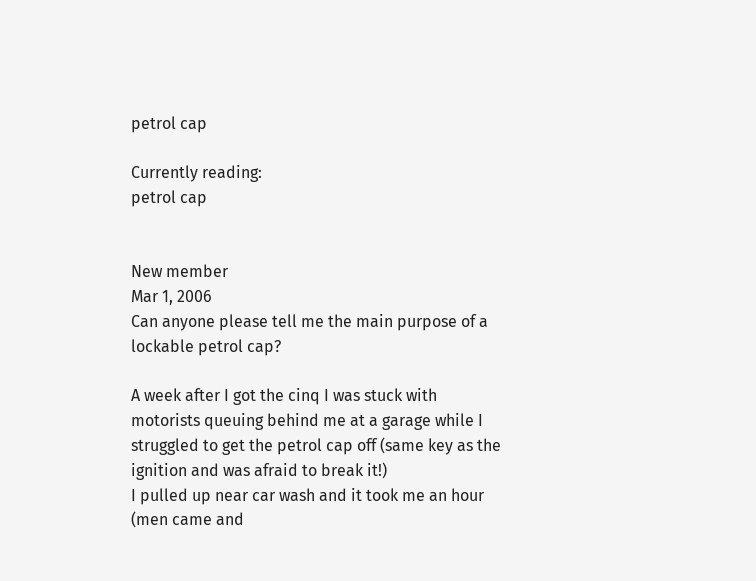petrol cap

Currently reading:
petrol cap


New member
Mar 1, 2006
Can anyone please tell me the main purpose of a lockable petrol cap?

A week after I got the cinq I was stuck with motorists queuing behind me at a garage while I struggled to get the petrol cap off (same key as the ignition and was afraid to break it!)
I pulled up near car wash and it took me an hour (men came and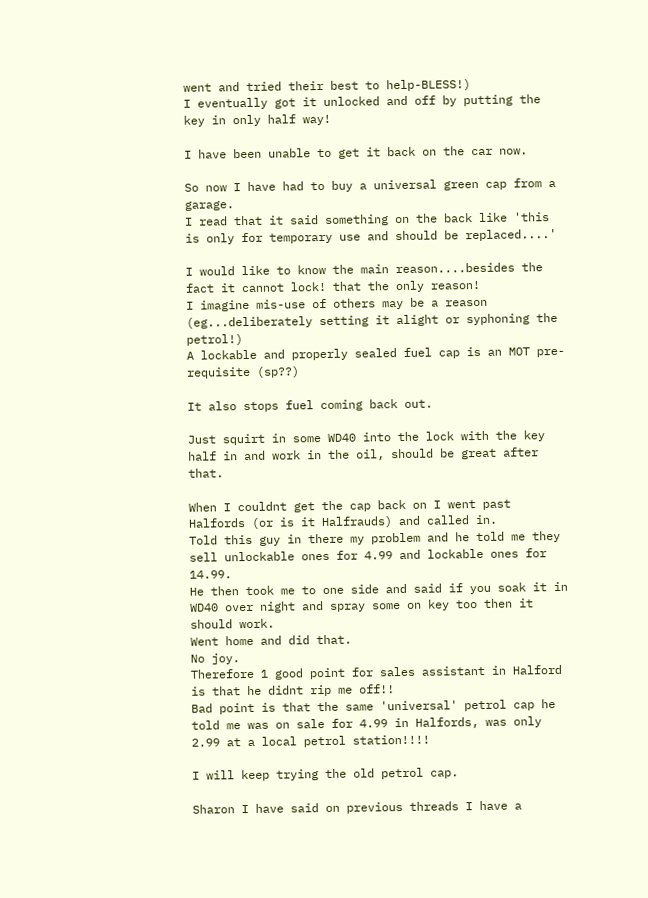went and tried their best to help-BLESS!)
I eventually got it unlocked and off by putting the key in only half way!

I have been unable to get it back on the car now.

So now I have had to buy a universal green cap from a garage.
I read that it said something on the back like 'this is only for temporary use and should be replaced....'

I would like to know the main reason....besides the fact it cannot lock! that the only reason!
I imagine mis-use of others may be a reason (eg...deliberately setting it alight or syphoning the petrol!)
A lockable and properly sealed fuel cap is an MOT pre-requisite (sp??)

It also stops fuel coming back out.

Just squirt in some WD40 into the lock with the key half in and work in the oil, should be great after that.

When I couldnt get the cap back on I went past Halfords (or is it Halfrauds) and called in.
Told this guy in there my problem and he told me they sell unlockable ones for 4.99 and lockable ones for 14.99.
He then took me to one side and said if you soak it in WD40 over night and spray some on key too then it should work.
Went home and did that.
No joy.
Therefore 1 good point for sales assistant in Halford is that he didnt rip me off!!
Bad point is that the same 'universal' petrol cap he told me was on sale for 4.99 in Halfords, was only 2.99 at a local petrol station!!!!

I will keep trying the old petrol cap.

Sharon I have said on previous threads I have a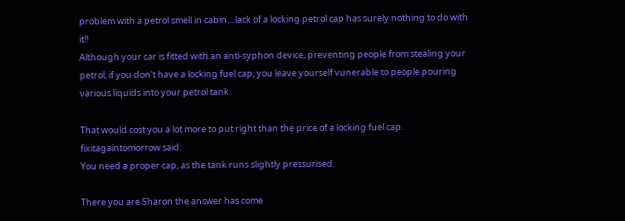problem with a petrol smell in cabin....lack of a locking petrol cap has surely nothing to do with it!!
Although your car is fitted with an anti-syphon device, preventing people from stealing your petrol; if you don't have a locking fuel cap, you leave yourself vunerable to people pouring various liquids into your petrol tank.

That would cost you a lot more to put right than the price of a locking fuel cap.
fixitagaintomorrow said:
You need a proper cap, as the tank runs slightly pressurised.

There you are Sharon the answer has come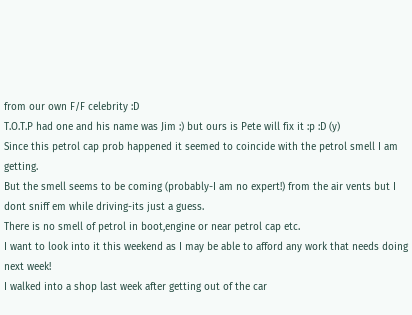from our own F/F celebrity :D
T.O.T.P had one and his name was Jim :) but ours is Pete will fix it :p :D (y)
Since this petrol cap prob happened it seemed to coincide with the petrol smell I am getting.
But the smell seems to be coming (probably-I am no expert!) from the air vents but I dont sniff em while driving-its just a guess.
There is no smell of petrol in boot,engine or near petrol cap etc.
I want to look into it this weekend as I may be able to afford any work that needs doing next week!
I walked into a shop last week after getting out of the car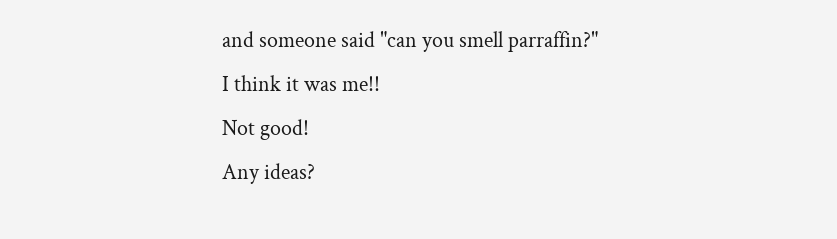and someone said "can you smell parraffin?"
I think it was me!!
Not good!
Any ideas?